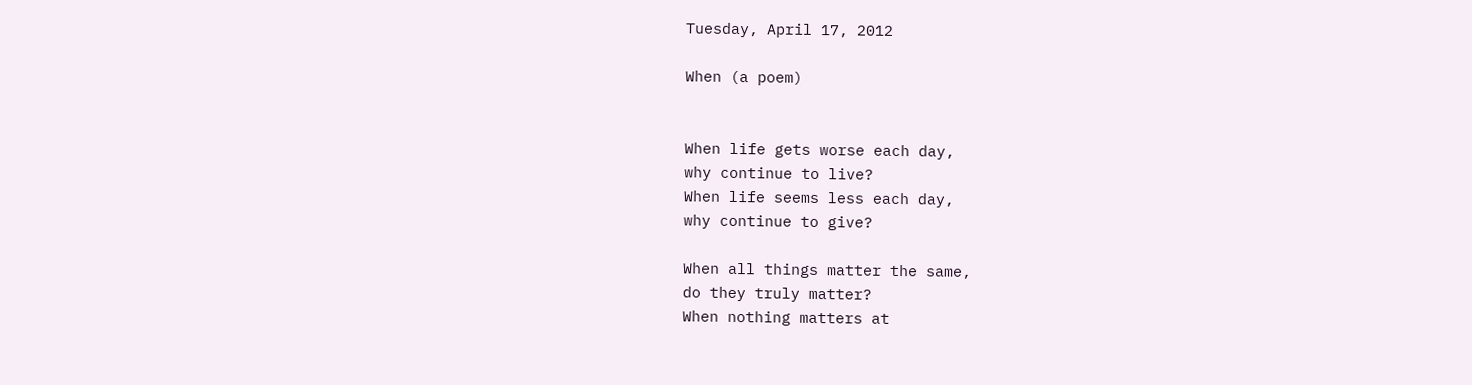Tuesday, April 17, 2012

When (a poem)


When life gets worse each day,
why continue to live?
When life seems less each day,
why continue to give?

When all things matter the same,
do they truly matter?
When nothing matters at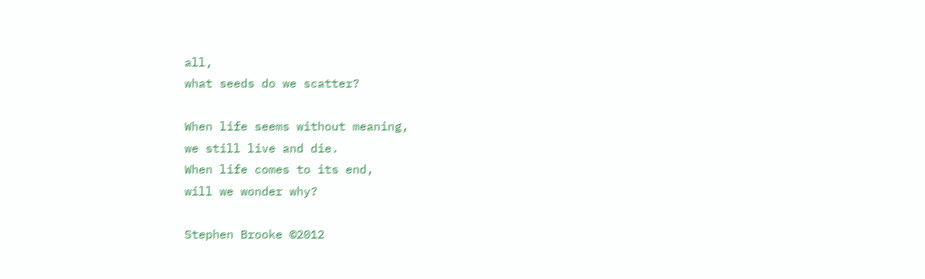all,
what seeds do we scatter?

When life seems without meaning,
we still live and die.
When life comes to its end,
will we wonder why?

Stephen Brooke ©2012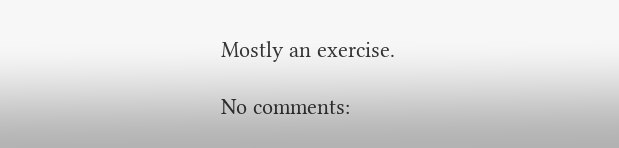Mostly an exercise.

No comments: